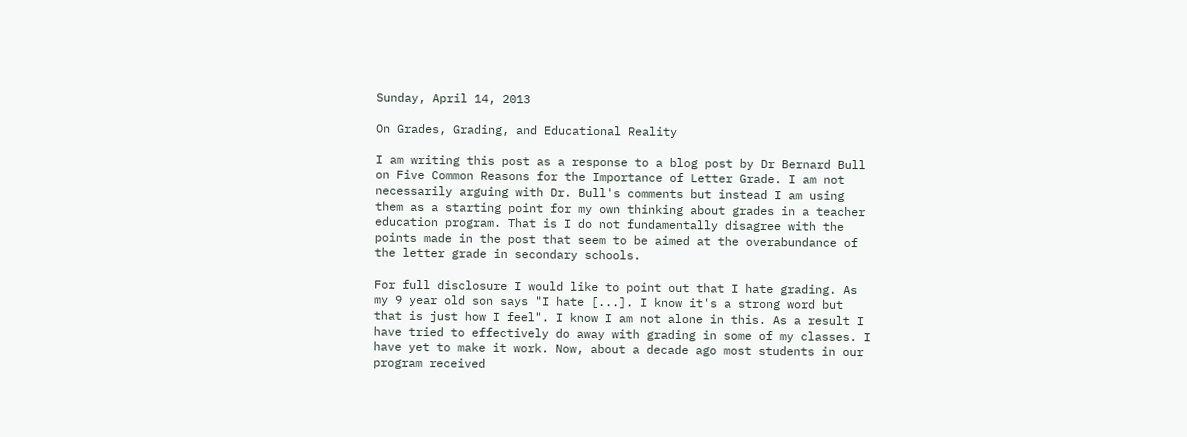Sunday, April 14, 2013

On Grades, Grading, and Educational Reality

I am writing this post as a response to a blog post by Dr Bernard Bull on Five Common Reasons for the Importance of Letter Grade. I am not necessarily arguing with Dr. Bull's comments but instead I am using them as a starting point for my own thinking about grades in a teacher education program. That is I do not fundamentally disagree with the points made in the post that seem to be aimed at the overabundance of the letter grade in secondary schools.

For full disclosure I would like to point out that I hate grading. As my 9 year old son says "I hate [...]. I know it's a strong word but that is just how I feel". I know I am not alone in this. As a result I have tried to effectively do away with grading in some of my classes. I have yet to make it work. Now, about a decade ago most students in our program received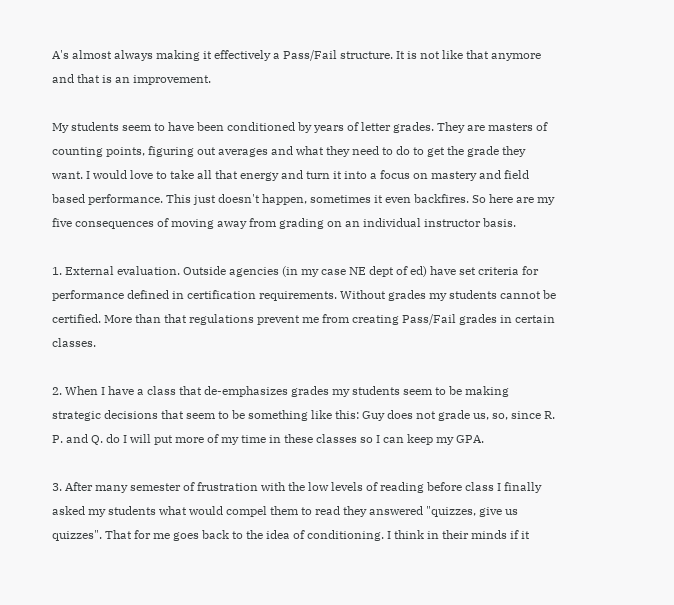A's almost always making it effectively a Pass/Fail structure. It is not like that anymore and that is an improvement.

My students seem to have been conditioned by years of letter grades. They are masters of counting points, figuring out averages and what they need to do to get the grade they want. I would love to take all that energy and turn it into a focus on mastery and field based performance. This just doesn't happen, sometimes it even backfires. So here are my five consequences of moving away from grading on an individual instructor basis.

1. External evaluation. Outside agencies (in my case NE dept of ed) have set criteria for performance defined in certification requirements. Without grades my students cannot be certified. More than that regulations prevent me from creating Pass/Fail grades in certain classes.

2. When I have a class that de-emphasizes grades my students seem to be making strategic decisions that seem to be something like this: Guy does not grade us, so, since R. P. and Q. do I will put more of my time in these classes so I can keep my GPA.

3. After many semester of frustration with the low levels of reading before class I finally asked my students what would compel them to read they answered "quizzes, give us quizzes". That for me goes back to the idea of conditioning. I think in their minds if it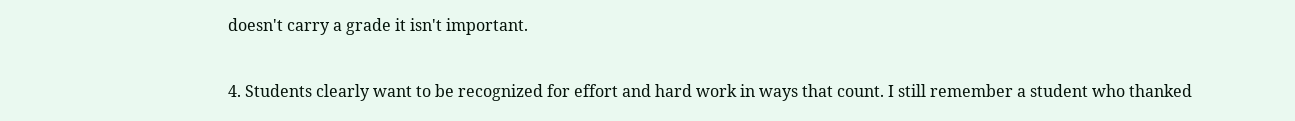doesn't carry a grade it isn't important.

4. Students clearly want to be recognized for effort and hard work in ways that count. I still remember a student who thanked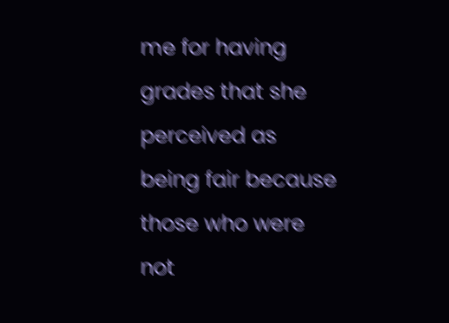me for having grades that she perceived as being fair because those who were not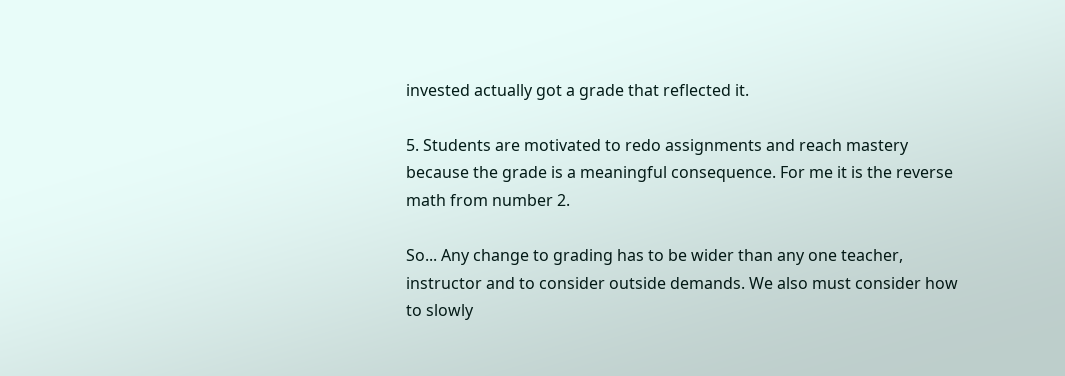invested actually got a grade that reflected it.

5. Students are motivated to redo assignments and reach mastery because the grade is a meaningful consequence. For me it is the reverse math from number 2.

So... Any change to grading has to be wider than any one teacher, instructor and to consider outside demands. We also must consider how to slowly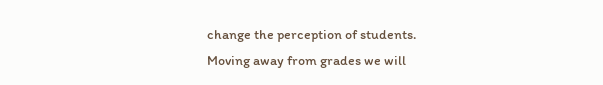change the perception of students. Moving away from grades we will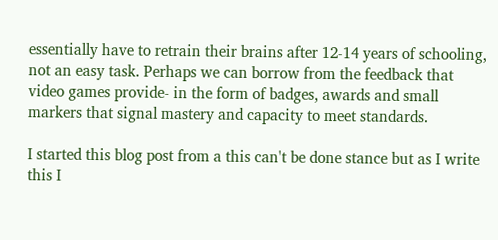essentially have to retrain their brains after 12-14 years of schooling, not an easy task. Perhaps we can borrow from the feedback that video games provide- in the form of badges, awards and small markers that signal mastery and capacity to meet standards.

I started this blog post from a this can't be done stance but as I write this I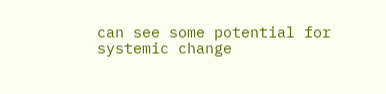can see some potential for systemic change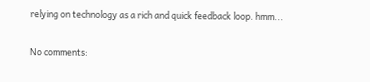relying on technology as a rich and quick feedback loop. hmm...

No comments: